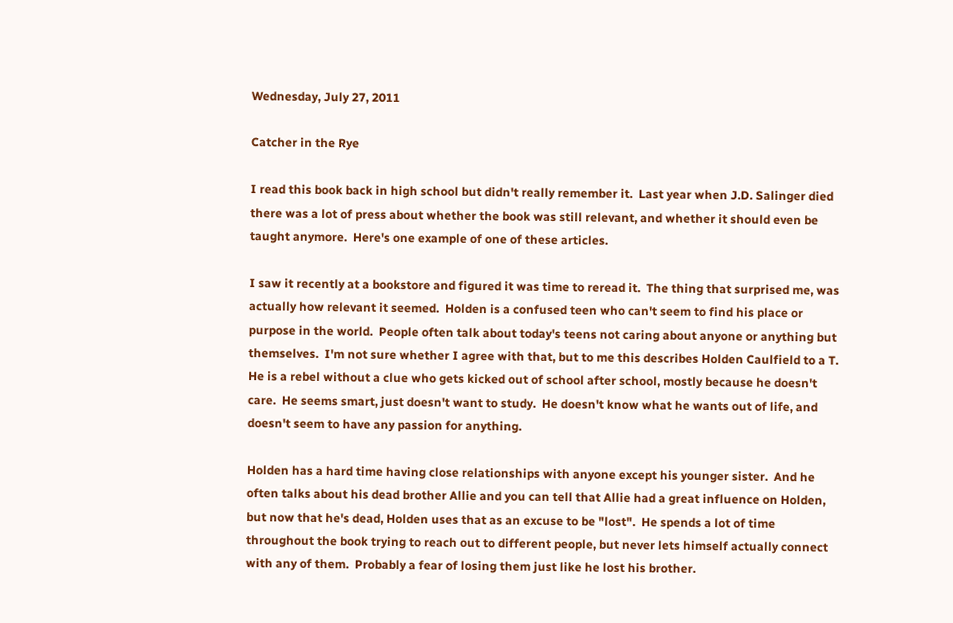Wednesday, July 27, 2011

Catcher in the Rye

I read this book back in high school but didn't really remember it.  Last year when J.D. Salinger died there was a lot of press about whether the book was still relevant, and whether it should even be taught anymore.  Here's one example of one of these articles.

I saw it recently at a bookstore and figured it was time to reread it.  The thing that surprised me, was actually how relevant it seemed.  Holden is a confused teen who can't seem to find his place or purpose in the world.  People often talk about today's teens not caring about anyone or anything but themselves.  I'm not sure whether I agree with that, but to me this describes Holden Caulfield to a T.  He is a rebel without a clue who gets kicked out of school after school, mostly because he doesn't care.  He seems smart, just doesn't want to study.  He doesn't know what he wants out of life, and doesn't seem to have any passion for anything.

Holden has a hard time having close relationships with anyone except his younger sister.  And he often talks about his dead brother Allie and you can tell that Allie had a great influence on Holden, but now that he's dead, Holden uses that as an excuse to be "lost".  He spends a lot of time throughout the book trying to reach out to different people, but never lets himself actually connect with any of them.  Probably a fear of losing them just like he lost his brother.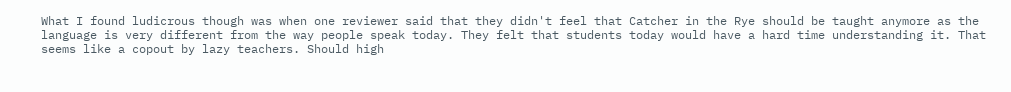What I found ludicrous though was when one reviewer said that they didn't feel that Catcher in the Rye should be taught anymore as the language is very different from the way people speak today. They felt that students today would have a hard time understanding it. That seems like a copout by lazy teachers. Should high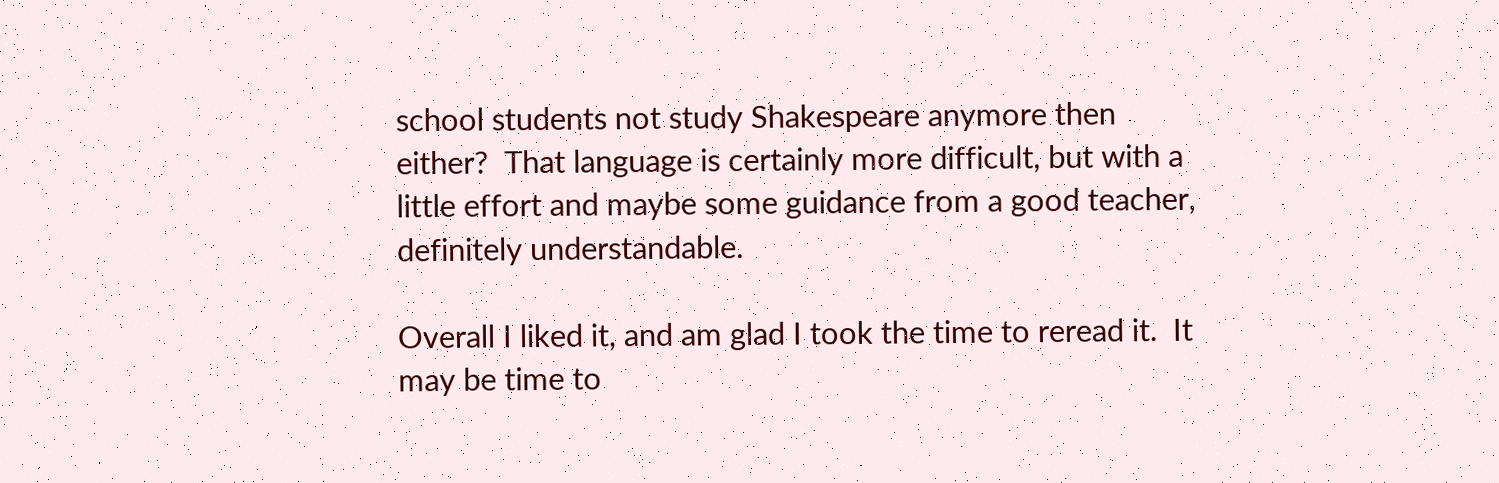school students not study Shakespeare anymore then either?  That language is certainly more difficult, but with a little effort and maybe some guidance from a good teacher, definitely understandable.

Overall I liked it, and am glad I took the time to reread it.  It may be time to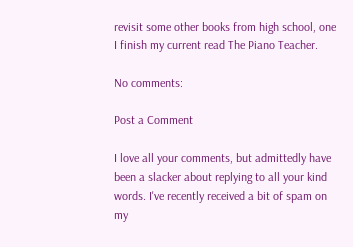revisit some other books from high school, one I finish my current read The Piano Teacher.

No comments:

Post a Comment

I love all your comments, but admittedly have been a slacker about replying to all your kind words. I've recently received a bit of spam on my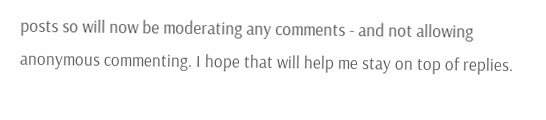posts so will now be moderating any comments - and not allowing anonymous commenting. I hope that will help me stay on top of replies.